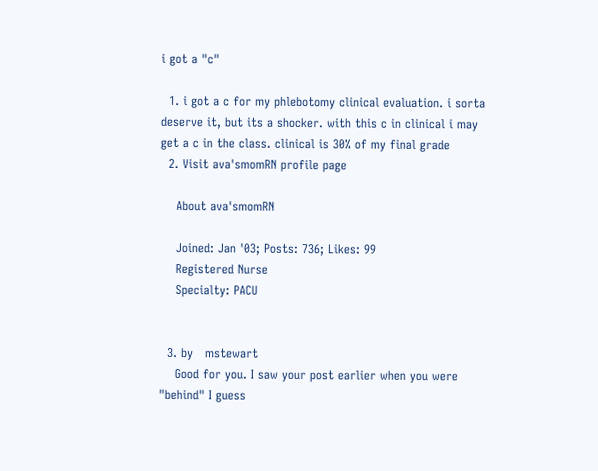i got a "c"

  1. i got a c for my phlebotomy clinical evaluation. i sorta deserve it, but its a shocker. with this c in clinical i may get a c in the class. clinical is 30% of my final grade
  2. Visit ava'smomRN profile page

    About ava'smomRN

    Joined: Jan '03; Posts: 736; Likes: 99
    Registered Nurse
    Specialty: PACU


  3. by   mstewart
    Good for you. I saw your post earlier when you were "behind" I guess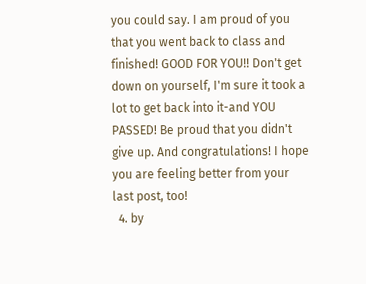you could say. I am proud of you that you went back to class and finished! GOOD FOR YOU!! Don't get down on yourself, I'm sure it took a lot to get back into it-and YOU PASSED! Be proud that you didn't give up. And congratulations! I hope you are feeling better from your last post, too!
  4. by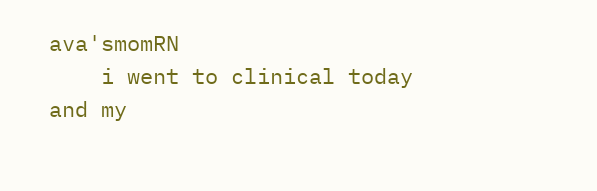ava'smomRN
    i went to clinical today and my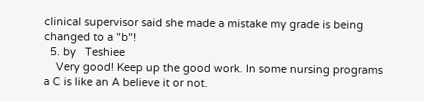clinical supervisor said she made a mistake my grade is being changed to a "b"!
  5. by   Teshiee
    Very good! Keep up the good work. In some nursing programs a C is like an A believe it or not.